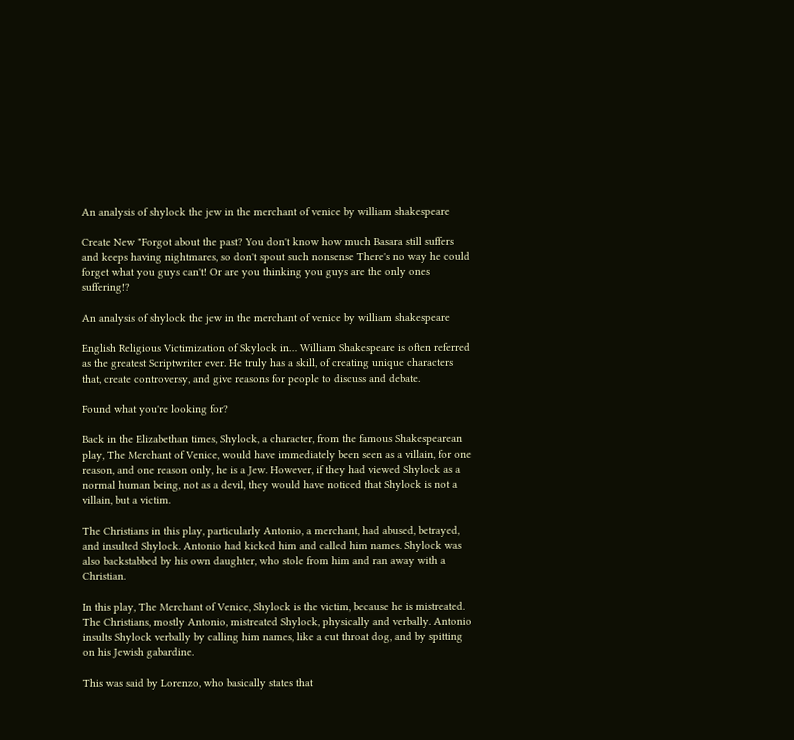An analysis of shylock the jew in the merchant of venice by william shakespeare

Create New "Forgot about the past? You don't know how much Basara still suffers and keeps having nightmares, so don't spout such nonsense There's no way he could forget what you guys can't! Or are you thinking you guys are the only ones suffering!?

An analysis of shylock the jew in the merchant of venice by william shakespeare

English Religious Victimization of Skylock in… William Shakespeare is often referred as the greatest Scriptwriter ever. He truly has a skill, of creating unique characters that, create controversy, and give reasons for people to discuss and debate.

Found what you're looking for?

Back in the Elizabethan times, Shylock, a character, from the famous Shakespearean play, The Merchant of Venice, would have immediately been seen as a villain, for one reason, and one reason only, he is a Jew. However, if they had viewed Shylock as a normal human being, not as a devil, they would have noticed that Shylock is not a villain, but a victim.

The Christians in this play, particularly Antonio, a merchant, had abused, betrayed, and insulted Shylock. Antonio had kicked him and called him names. Shylock was also backstabbed by his own daughter, who stole from him and ran away with a Christian.

In this play, The Merchant of Venice, Shylock is the victim, because he is mistreated. The Christians, mostly Antonio, mistreated Shylock, physically and verbally. Antonio insults Shylock verbally by calling him names, like a cut throat dog, and by spitting on his Jewish gabardine.

This was said by Lorenzo, who basically states that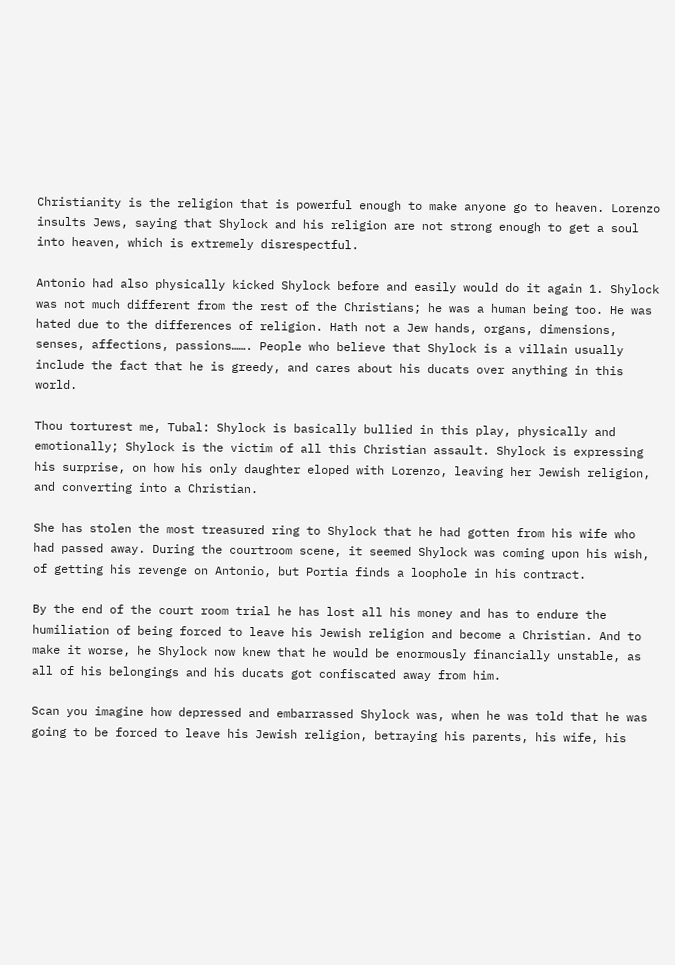Christianity is the religion that is powerful enough to make anyone go to heaven. Lorenzo insults Jews, saying that Shylock and his religion are not strong enough to get a soul into heaven, which is extremely disrespectful.

Antonio had also physically kicked Shylock before and easily would do it again 1. Shylock was not much different from the rest of the Christians; he was a human being too. He was hated due to the differences of religion. Hath not a Jew hands, organs, dimensions, senses, affections, passions……. People who believe that Shylock is a villain usually include the fact that he is greedy, and cares about his ducats over anything in this world.

Thou torturest me, Tubal: Shylock is basically bullied in this play, physically and emotionally; Shylock is the victim of all this Christian assault. Shylock is expressing his surprise, on how his only daughter eloped with Lorenzo, leaving her Jewish religion, and converting into a Christian.

She has stolen the most treasured ring to Shylock that he had gotten from his wife who had passed away. During the courtroom scene, it seemed Shylock was coming upon his wish, of getting his revenge on Antonio, but Portia finds a loophole in his contract.

By the end of the court room trial he has lost all his money and has to endure the humiliation of being forced to leave his Jewish religion and become a Christian. And to make it worse, he Shylock now knew that he would be enormously financially unstable, as all of his belongings and his ducats got confiscated away from him.

Scan you imagine how depressed and embarrassed Shylock was, when he was told that he was going to be forced to leave his Jewish religion, betraying his parents, his wife, his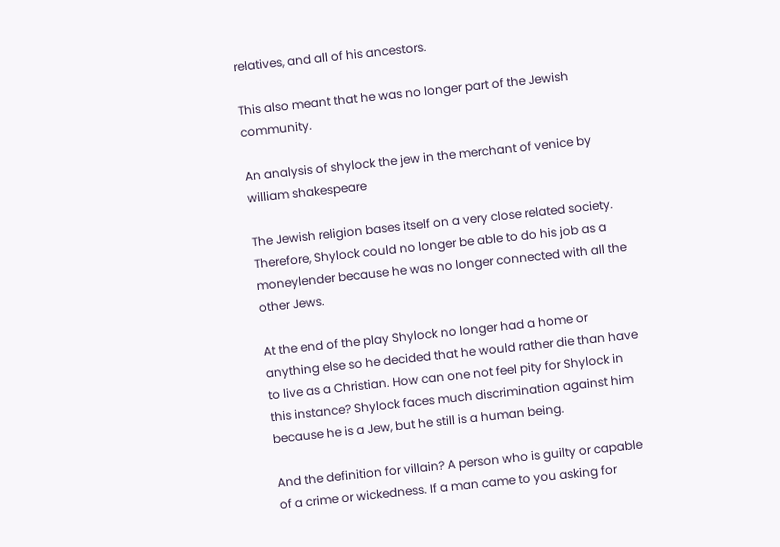relatives, and all of his ancestors.

This also meant that he was no longer part of the Jewish community.

An analysis of shylock the jew in the merchant of venice by william shakespeare

The Jewish religion bases itself on a very close related society. Therefore, Shylock could no longer be able to do his job as a moneylender because he was no longer connected with all the other Jews.

At the end of the play Shylock no longer had a home or anything else so he decided that he would rather die than have to live as a Christian. How can one not feel pity for Shylock in this instance? Shylock faces much discrimination against him because he is a Jew, but he still is a human being.

And the definition for villain? A person who is guilty or capable of a crime or wickedness. If a man came to you asking for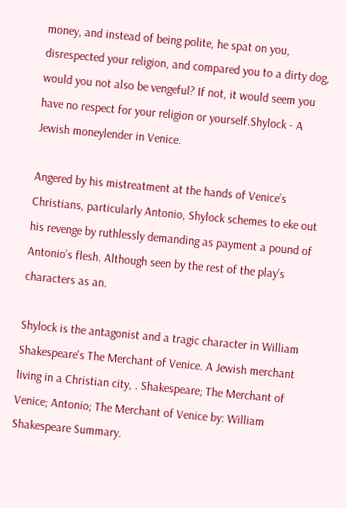money, and instead of being polite, he spat on you, disrespected your religion, and compared you to a dirty dog, would you not also be vengeful? If not, it would seem you have no respect for your religion or yourself.Shylock - A Jewish moneylender in Venice.

Angered by his mistreatment at the hands of Venice’s Christians, particularly Antonio, Shylock schemes to eke out his revenge by ruthlessly demanding as payment a pound of Antonio’s flesh. Although seen by the rest of the play’s characters as an.

Shylock is the antagonist and a tragic character in William Shakespeare's The Merchant of Venice. A Jewish merchant living in a Christian city, . Shakespeare; The Merchant of Venice; Antonio; The Merchant of Venice by: William Shakespeare Summary.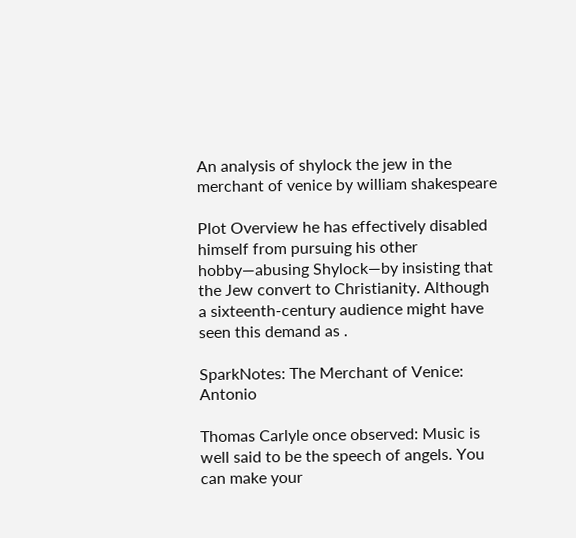An analysis of shylock the jew in the merchant of venice by william shakespeare

Plot Overview he has effectively disabled himself from pursuing his other hobby—abusing Shylock—by insisting that the Jew convert to Christianity. Although a sixteenth-century audience might have seen this demand as .

SparkNotes: The Merchant of Venice: Antonio

Thomas Carlyle once observed: Music is well said to be the speech of angels. You can make your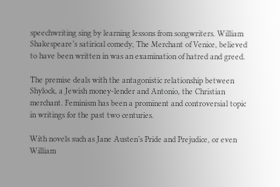speechwriting sing by learning lessons from songwriters. William Shakespeare’s satirical comedy, The Merchant of Venice, believed to have been written in was an examination of hatred and greed.

The premise deals with the antagonistic relationship between Shylock, a Jewish money-lender and Antonio, the Christian merchant. Feminism has been a prominent and controversial topic in writings for the past two centuries.

With novels such as Jane Austen’s Pride and Prejudice, or even William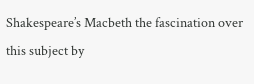Shakespeare’s Macbeth the fascination over this subject by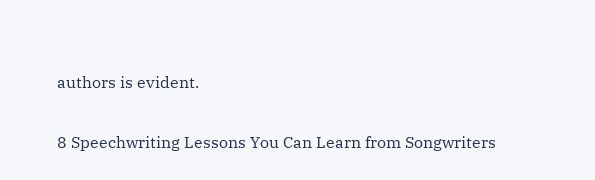authors is evident.

8 Speechwriting Lessons You Can Learn from Songwriters